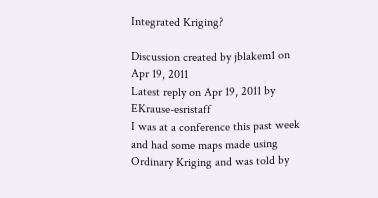Integrated Kriging?

Discussion created by jblakem1 on Apr 19, 2011
Latest reply on Apr 19, 2011 by EKrause-esristaff
I was at a conference this past week and had some maps made using Ordinary Kriging and was told by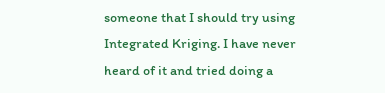someone that I should try using Integrated Kriging. I have never heard of it and tried doing a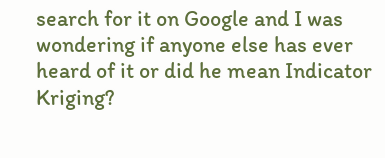search for it on Google and I was wondering if anyone else has ever heard of it or did he mean Indicator Kriging?